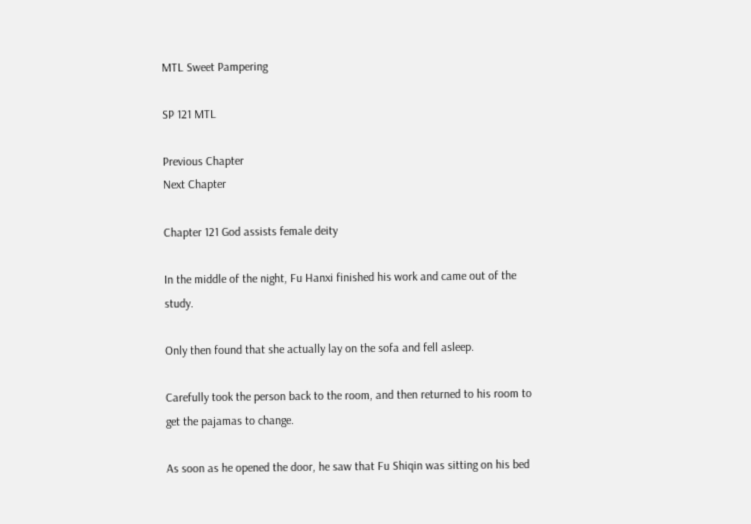MTL Sweet Pampering

SP 121 MTL

Previous Chapter
Next Chapter

Chapter 121 God assists female deity

In the middle of the night, Fu Hanxi finished his work and came out of the study.

Only then found that she actually lay on the sofa and fell asleep.

Carefully took the person back to the room, and then returned to his room to get the pajamas to change.

As soon as he opened the door, he saw that Fu Shiqin was sitting on his bed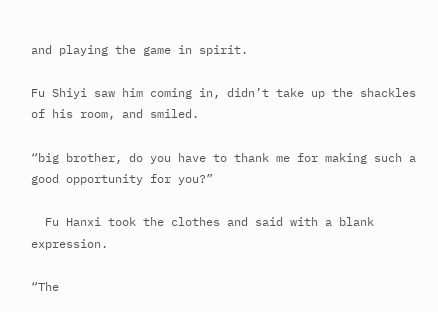and playing the game in spirit.

Fu Shiyi saw him coming in, didn’t take up the shackles of his room, and smiled.

“big brother, do you have to thank me for making such a good opportunity for you?”

  Fu Hanxi took the clothes and said with a blank expression.

“The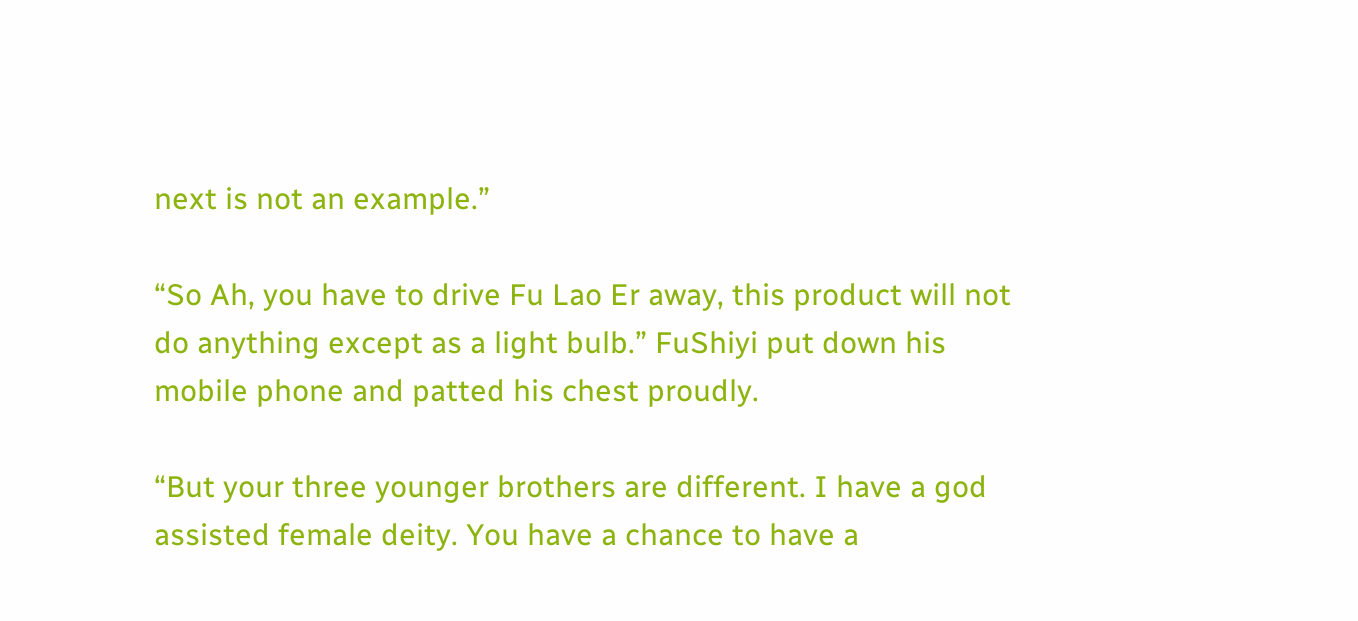next is not an example.”

“So Ah, you have to drive Fu Lao Er away, this product will not do anything except as a light bulb.” FuShiyi put down his mobile phone and patted his chest proudly.

“But your three younger brothers are different. I have a god assisted female deity. You have a chance to have a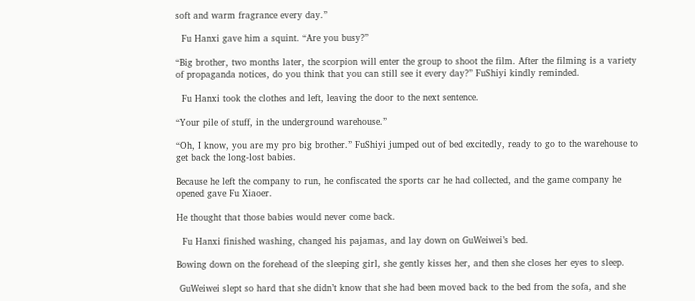soft and warm fragrance every day.”

  Fu Hanxi gave him a squint. “Are you busy?”

“Big brother, two months later, the scorpion will enter the group to shoot the film. After the filming is a variety of propaganda notices, do you think that you can still see it every day?” FuShiyi kindly reminded.

  Fu Hanxi took the clothes and left, leaving the door to the next sentence.

“Your pile of stuff, in the underground warehouse.”

“Oh, I know, you are my pro big brother.” FuShiyi jumped out of bed excitedly, ready to go to the warehouse to get back the long-lost babies.

Because he left the company to run, he confiscated the sports car he had collected, and the game company he opened gave Fu Xiaoer.

He thought that those babies would never come back.

  Fu Hanxi finished washing, changed his pajamas, and lay down on GuWeiwei’s bed.

Bowing down on the forehead of the sleeping girl, she gently kisses her, and then she closes her eyes to sleep.

 GuWeiwei slept so hard that she didn’t know that she had been moved back to the bed from the sofa, and she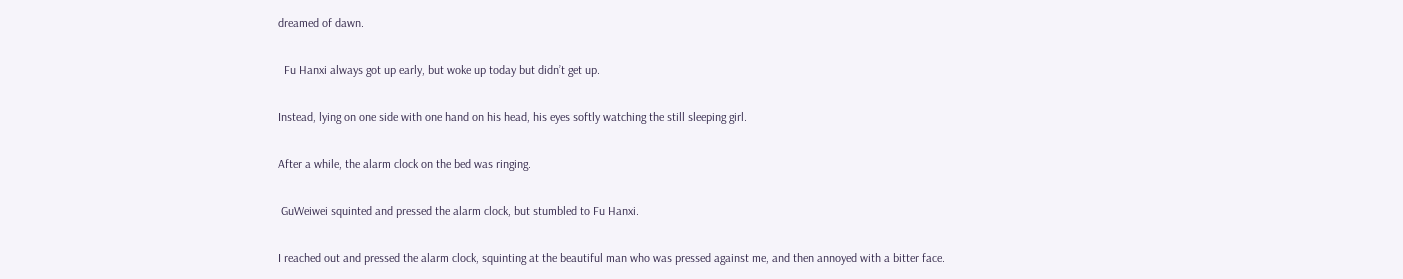dreamed of dawn.

  Fu Hanxi always got up early, but woke up today but didn’t get up.

Instead, lying on one side with one hand on his head, his eyes softly watching the still sleeping girl.

After a while, the alarm clock on the bed was ringing.

 GuWeiwei squinted and pressed the alarm clock, but stumbled to Fu Hanxi.

I reached out and pressed the alarm clock, squinting at the beautiful man who was pressed against me, and then annoyed with a bitter face.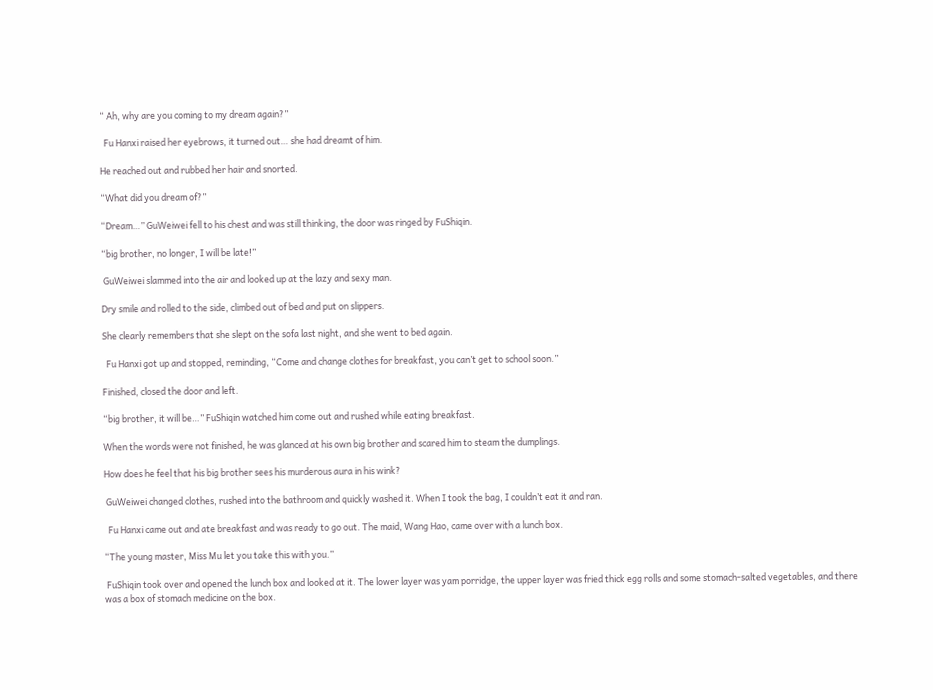“ Ah, why are you coming to my dream again?”

  Fu Hanxi raised her eyebrows, it turned out… she had dreamt of him.

He reached out and rubbed her hair and snorted.

“What did you dream of?”

“Dream…” GuWeiwei fell to his chest and was still thinking, the door was ringed by FuShiqin.

“big brother, no longer, I will be late!”

 GuWeiwei slammed into the air and looked up at the lazy and sexy man.

Dry smile and rolled to the side, climbed out of bed and put on slippers.

She clearly remembers that she slept on the sofa last night, and she went to bed again.

  Fu Hanxi got up and stopped, reminding, “Come and change clothes for breakfast, you can’t get to school soon.”

Finished, closed the door and left.

“big brother, it will be…” FuShiqin watched him come out and rushed while eating breakfast.

When the words were not finished, he was glanced at his own big brother and scared him to steam the dumplings.

How does he feel that his big brother sees his murderous aura in his wink?

 GuWeiwei changed clothes, rushed into the bathroom and quickly washed it. When I took the bag, I couldn’t eat it and ran.

  Fu Hanxi came out and ate breakfast and was ready to go out. The maid, Wang Hao, came over with a lunch box.

“The young master, Miss Mu let you take this with you.”

 FuShiqin took over and opened the lunch box and looked at it. The lower layer was yam porridge, the upper layer was fried thick egg rolls and some stomach-salted vegetables, and there was a box of stomach medicine on the box.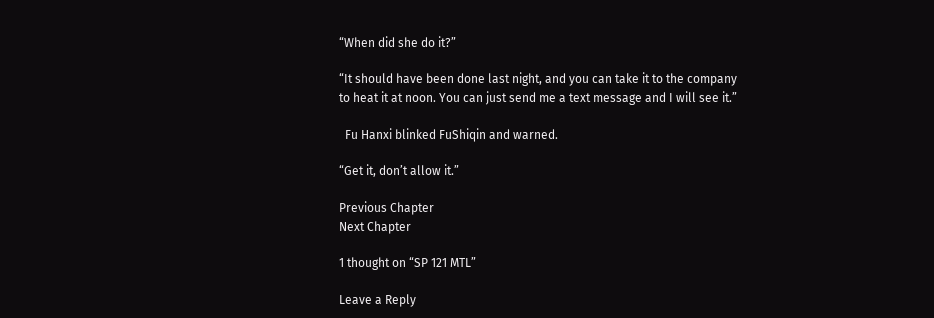“When did she do it?”

“It should have been done last night, and you can take it to the company to heat it at noon. You can just send me a text message and I will see it.”

  Fu Hanxi blinked FuShiqin and warned.

“Get it, don’t allow it.”

Previous Chapter
Next Chapter

1 thought on “SP 121 MTL”

Leave a Reply